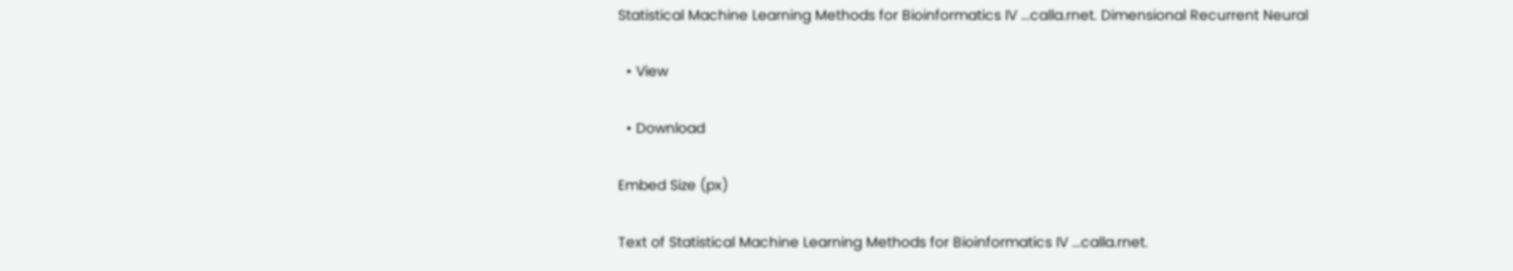Statistical Machine Learning Methods for Bioinformatics IV ...calla.rnet. Dimensional Recurrent Neural

  • View

  • Download

Embed Size (px)

Text of Statistical Machine Learning Methods for Bioinformatics IV ...calla.rnet.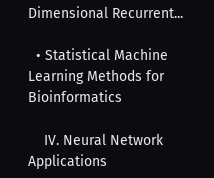Dimensional Recurrent...

  • Statistical Machine Learning Methods for Bioinformatics

    IV. Neural Network Applications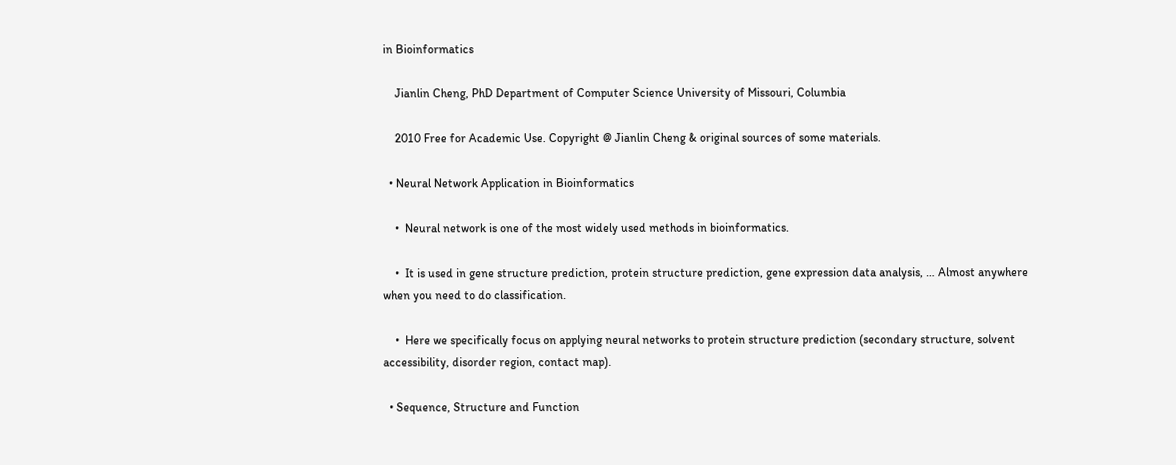in Bioinformatics

    Jianlin Cheng, PhD Department of Computer Science University of Missouri, Columbia

    2010 Free for Academic Use. Copyright @ Jianlin Cheng & original sources of some materials.

  • Neural Network Application in Bioinformatics

    •  Neural network is one of the most widely used methods in bioinformatics.

    •  It is used in gene structure prediction, protein structure prediction, gene expression data analysis, … Almost anywhere when you need to do classification.

    •  Here we specifically focus on applying neural networks to protein structure prediction (secondary structure, solvent accessibility, disorder region, contact map).

  • Sequence, Structure and Function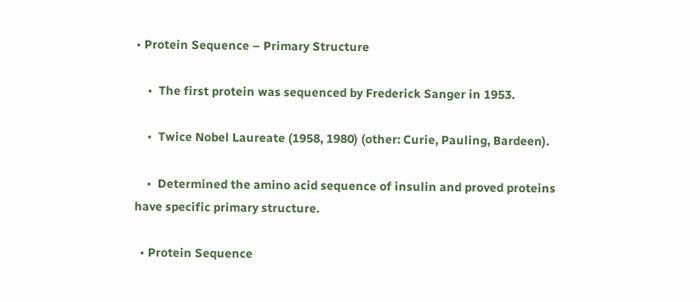• Protein Sequence – Primary Structure

    •  The first protein was sequenced by Frederick Sanger in 1953.

    •  Twice Nobel Laureate (1958, 1980) (other: Curie, Pauling, Bardeen).

    •  Determined the amino acid sequence of insulin and proved proteins have specific primary structure.

  • Protein Sequence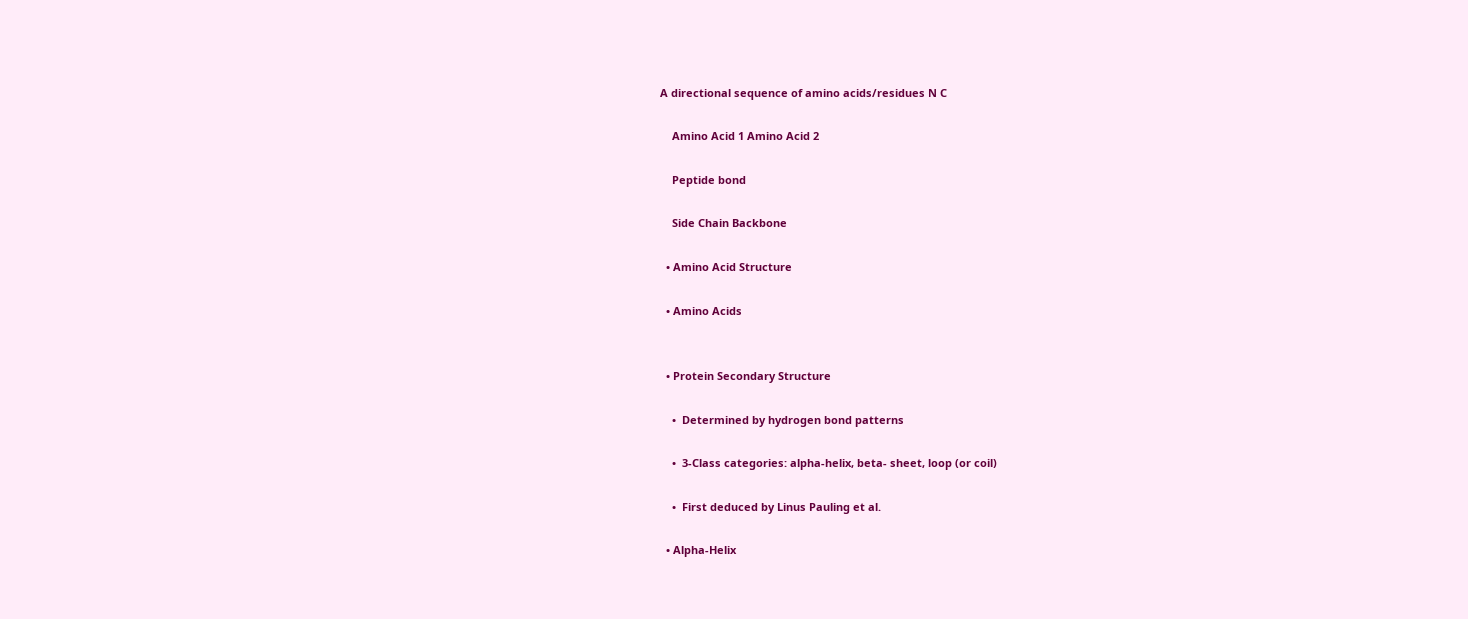A directional sequence of amino acids/residues N C

    Amino Acid 1 Amino Acid 2

    Peptide bond

    Side Chain Backbone

  • Amino Acid Structure

  • Amino Acids


  • Protein Secondary Structure

    •  Determined by hydrogen bond patterns

    •  3-Class categories: alpha-helix, beta- sheet, loop (or coil)

    •  First deduced by Linus Pauling et al.

  • Alpha-Helix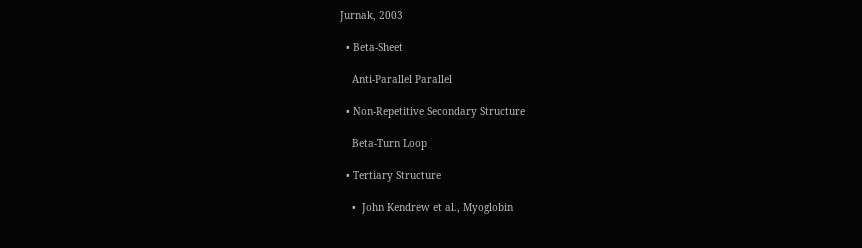Jurnak, 2003

  • Beta-Sheet

    Anti-Parallel Parallel

  • Non-Repetitive Secondary Structure

    Beta-Turn Loop

  • Tertiary Structure

    •  John Kendrew et al., Myoglobin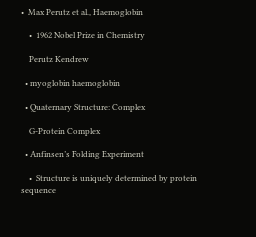•  Max Perutz et al., Haemoglobin

    •  1962 Nobel Prize in Chemistry

    Perutz Kendrew

  • myoglobin haemoglobin

  • Quaternary Structure: Complex

    G-Protein Complex

  • Anfinsen’s Folding Experiment

    •  Structure is uniquely determined by protein sequence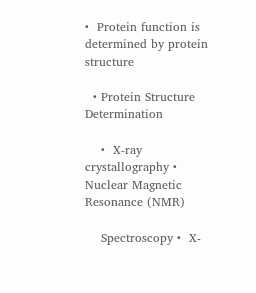•  Protein function is determined by protein structure

  • Protein Structure Determination

    •  X-ray crystallography •  Nuclear Magnetic Resonance (NMR)

    Spectroscopy •  X-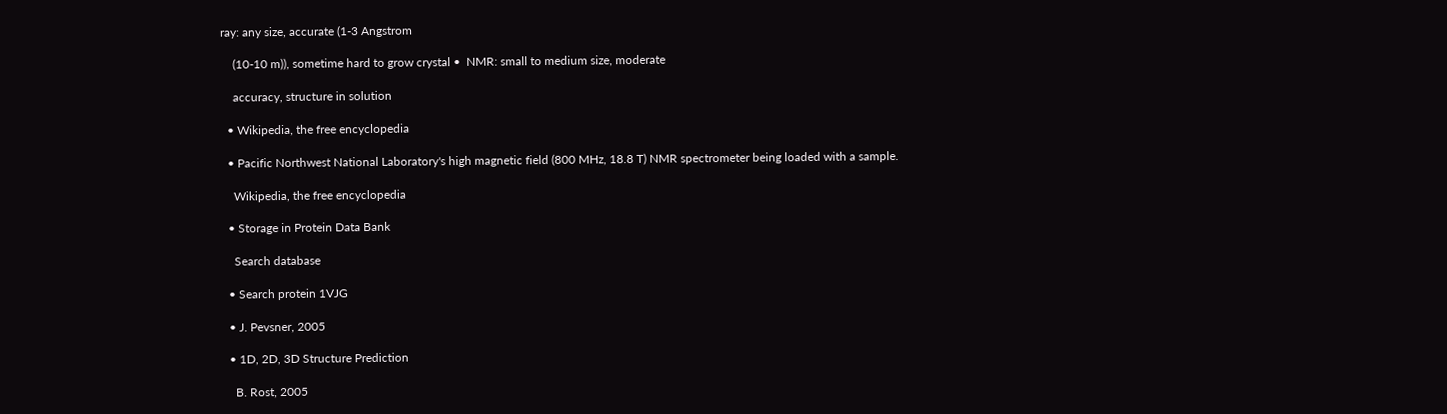ray: any size, accurate (1-3 Angstrom

    (10-10 m)), sometime hard to grow crystal •  NMR: small to medium size, moderate

    accuracy, structure in solution

  • Wikipedia, the free encyclopedia

  • Pacific Northwest National Laboratory's high magnetic field (800 MHz, 18.8 T) NMR spectrometer being loaded with a sample.

    Wikipedia, the free encyclopedia

  • Storage in Protein Data Bank

    Search database

  • Search protein 1VJG

  • J. Pevsner, 2005

  • 1D, 2D, 3D Structure Prediction

    B. Rost, 2005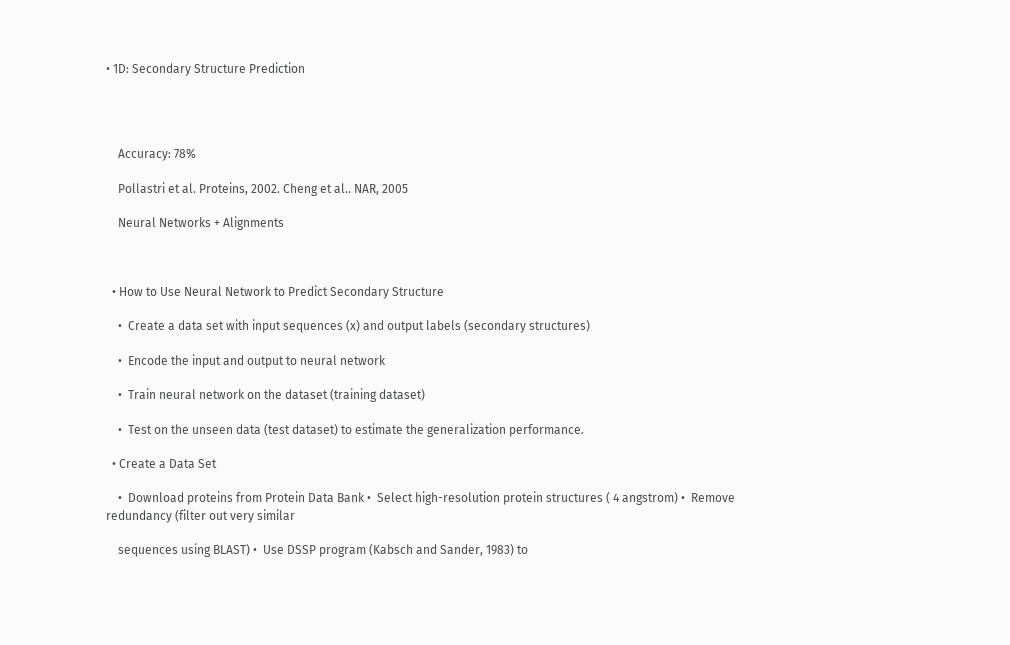• 1D: Secondary Structure Prediction




    Accuracy: 78%

    Pollastri et al. Proteins, 2002. Cheng et al.. NAR, 2005

    Neural Networks + Alignments



  • How to Use Neural Network to Predict Secondary Structure

    •  Create a data set with input sequences (x) and output labels (secondary structures)

    •  Encode the input and output to neural network

    •  Train neural network on the dataset (training dataset)

    •  Test on the unseen data (test dataset) to estimate the generalization performance.

  • Create a Data Set

    •  Download proteins from Protein Data Bank •  Select high-resolution protein structures ( 4 angstrom) •  Remove redundancy (filter out very similar

    sequences using BLAST) •  Use DSSP program (Kabsch and Sander, 1983) to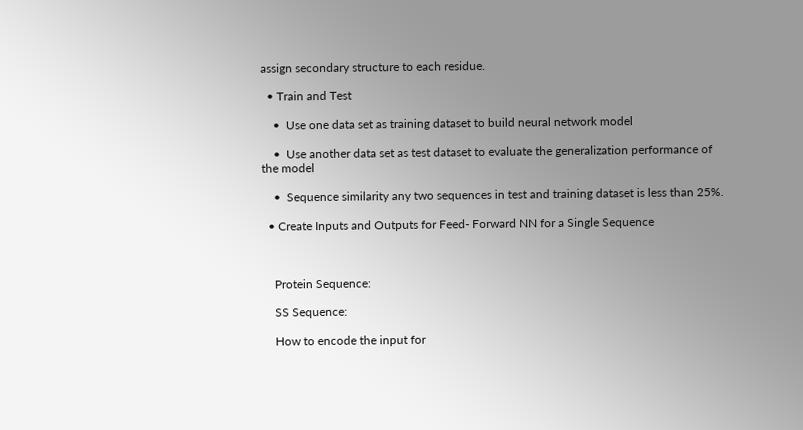assign secondary structure to each residue.

  • Train and Test

    •  Use one data set as training dataset to build neural network model

    •  Use another data set as test dataset to evaluate the generalization performance of the model

    •  Sequence similarity any two sequences in test and training dataset is less than 25%.

  • Create Inputs and Outputs for Feed- Forward NN for a Single Sequence



    Protein Sequence:

    SS Sequence:

    How to encode the input for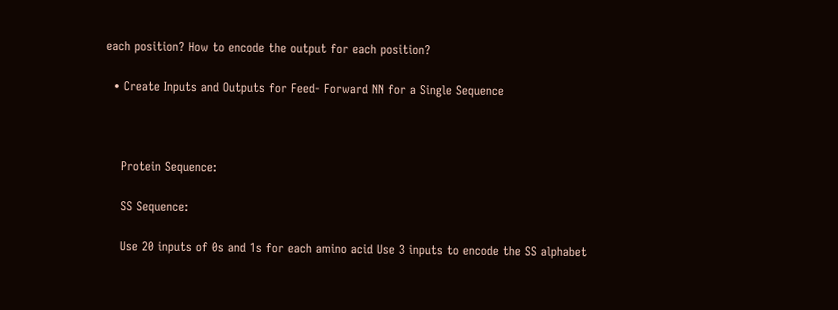each position? How to encode the output for each position?

  • Create Inputs and Outputs for Feed- Forward NN for a Single Sequence



    Protein Sequence:

    SS Sequence:

    Use 20 inputs of 0s and 1s for each amino acid Use 3 inputs to encode the SS alphabet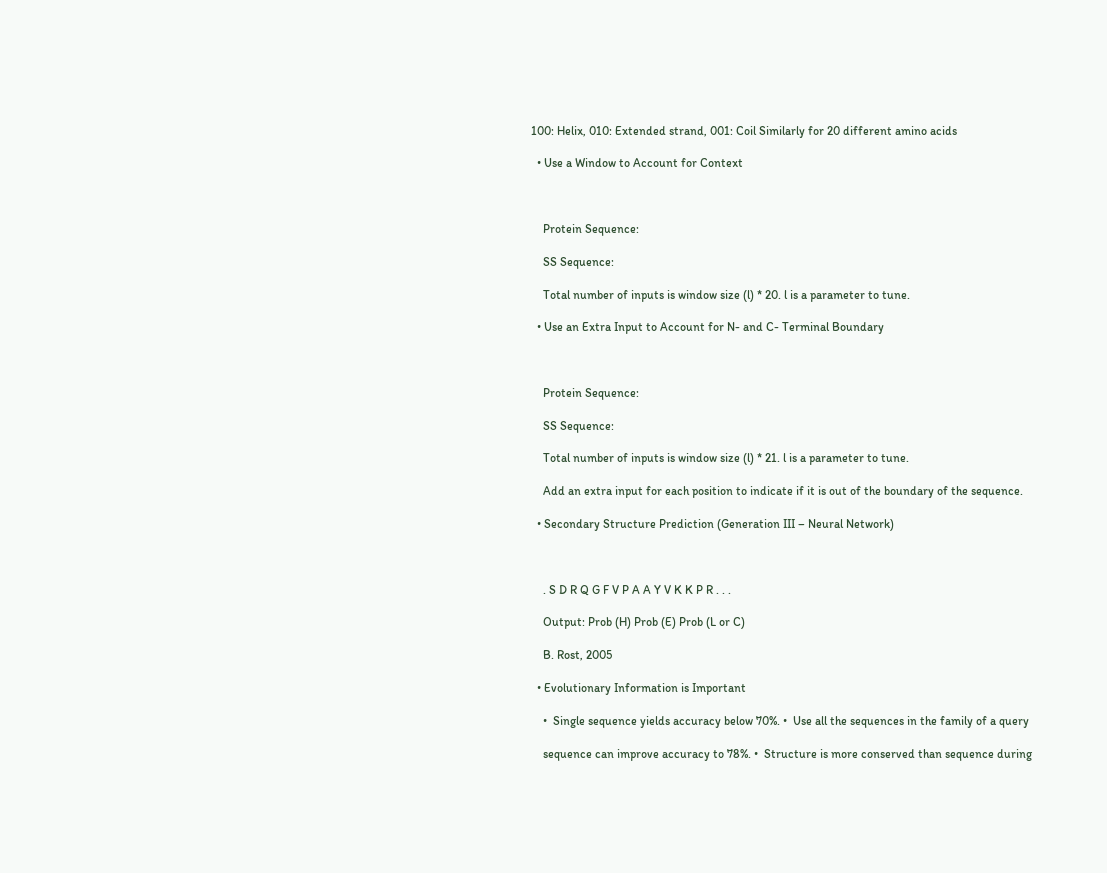100: Helix, 010: Extended strand, 001: Coil Similarly for 20 different amino acids

  • Use a Window to Account for Context



    Protein Sequence:

    SS Sequence:

    Total number of inputs is window size (l) * 20. l is a parameter to tune.

  • Use an Extra Input to Account for N- and C- Terminal Boundary



    Protein Sequence:

    SS Sequence:

    Total number of inputs is window size (l) * 21. l is a parameter to tune.

    Add an extra input for each position to indicate if it is out of the boundary of the sequence.

  • Secondary Structure Prediction (Generation III – Neural Network)



    . S D R Q G F V P A A Y V K K P R . . .

    Output: Prob (H) Prob (E) Prob (L or C)

    B. Rost, 2005

  • Evolutionary Information is Important

    •  Single sequence yields accuracy below 70%. •  Use all the sequences in the family of a query

    sequence can improve accuracy to 78%. •  Structure is more conserved than sequence during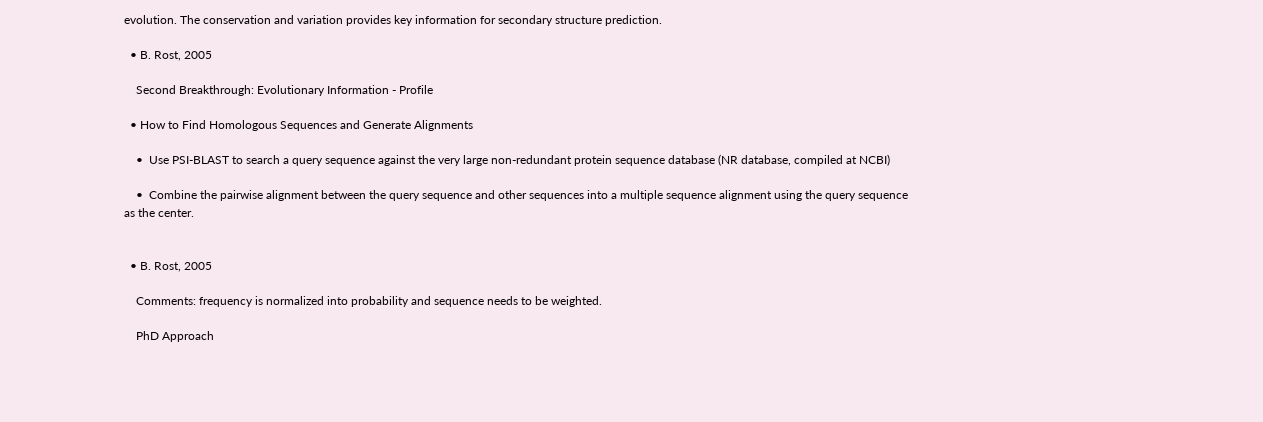evolution. The conservation and variation provides key information for secondary structure prediction.

  • B. Rost, 2005

    Second Breakthrough: Evolutionary Information - Profile

  • How to Find Homologous Sequences and Generate Alignments

    •  Use PSI-BLAST to search a query sequence against the very large non-redundant protein sequence database (NR database, compiled at NCBI)

    •  Combine the pairwise alignment between the query sequence and other sequences into a multiple sequence alignment using the query sequence as the center.


  • B. Rost, 2005

    Comments: frequency is normalized into probability and sequence needs to be weighted.

    PhD Approach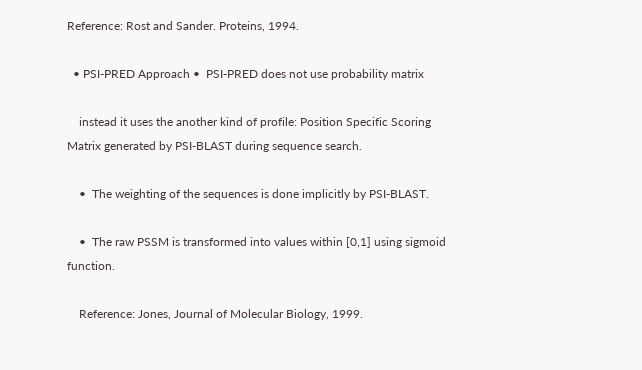Reference: Rost and Sander. Proteins, 1994.

  • PSI-PRED Approach •  PSI-PRED does not use probability matrix

    instead it uses the another kind of profile: Position Specific Scoring Matrix generated by PSI-BLAST during sequence search.

    •  The weighting of the sequences is done implicitly by PSI-BLAST.

    •  The raw PSSM is transformed into values within [0,1] using sigmoid function.

    Reference: Jones, Journal of Molecular Biology, 1999.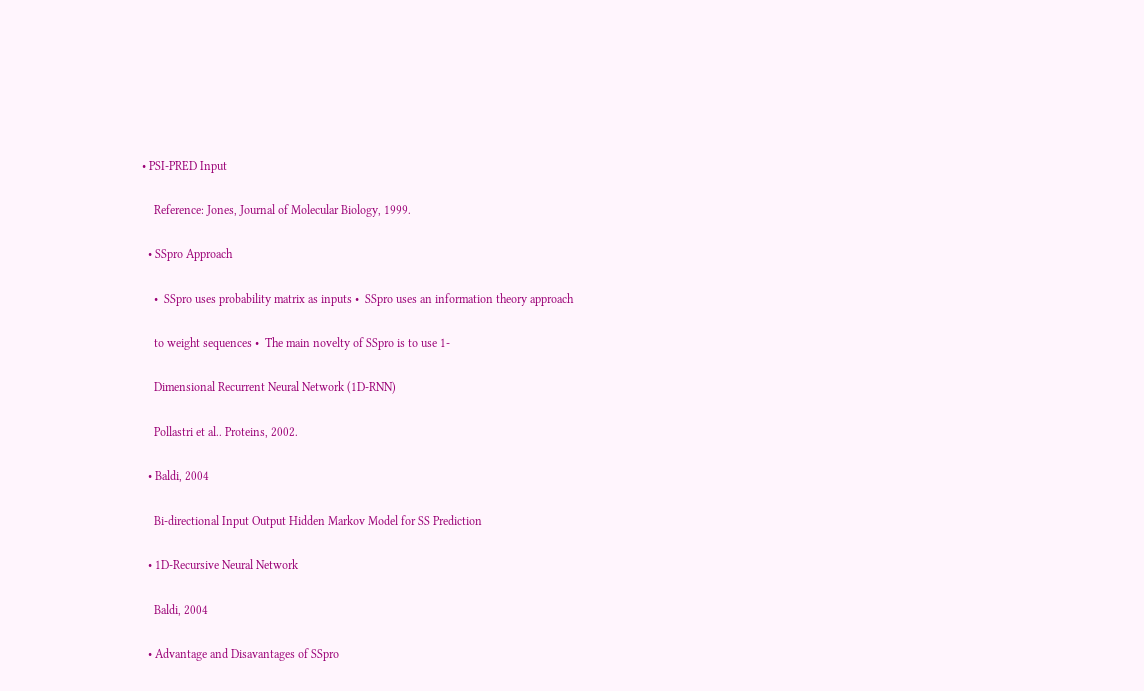• PSI-PRED Input

    Reference: Jones, Journal of Molecular Biology, 1999.

  • SSpro Approach

    •  SSpro uses probability matrix as inputs •  SSpro uses an information theory approach

    to weight sequences •  The main novelty of SSpro is to use 1-

    Dimensional Recurrent Neural Network (1D-RNN)

    Pollastri et al.. Proteins, 2002.

  • Baldi, 2004

    Bi-directional Input Output Hidden Markov Model for SS Prediction

  • 1D-Recursive Neural Network

    Baldi, 2004

  • Advantage and Disavantages of SSpro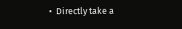•  Directly take a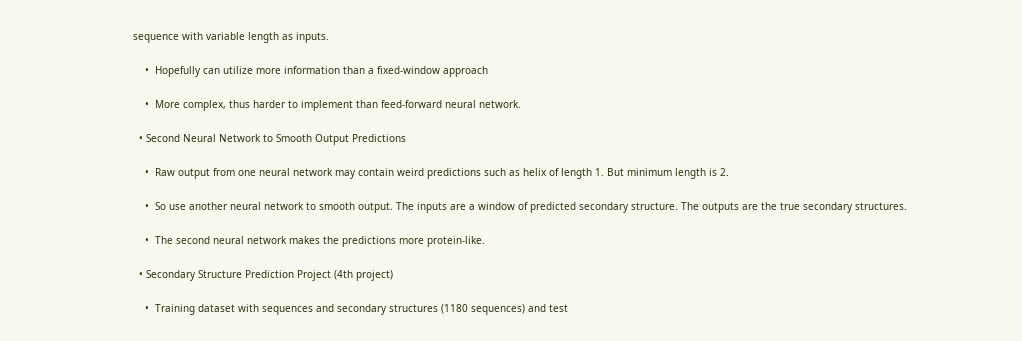sequence with variable length as inputs.

    •  Hopefully can utilize more information than a fixed-window approach

    •  More complex, thus harder to implement than feed-forward neural network.

  • Second Neural Network to Smooth Output Predictions

    •  Raw output from one neural network may contain weird predictions such as helix of length 1. But minimum length is 2.

    •  So use another neural network to smooth output. The inputs are a window of predicted secondary structure. The outputs are the true secondary structures.

    •  The second neural network makes the predictions more protein-like.

  • Secondary Structure Prediction Project (4th project)

    •  Training dataset with sequences and secondary structures (1180 sequences) and test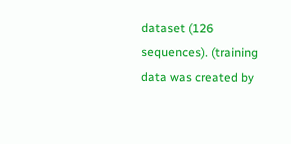dataset (126 sequences). (training data was created by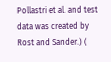Pollastri et al. and test data was created by Rost and Sander.) (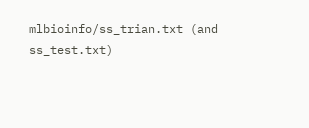mlbioinfo/ss_trian.txt (and ss_test.txt)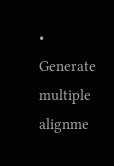•  Generate multiple alignme